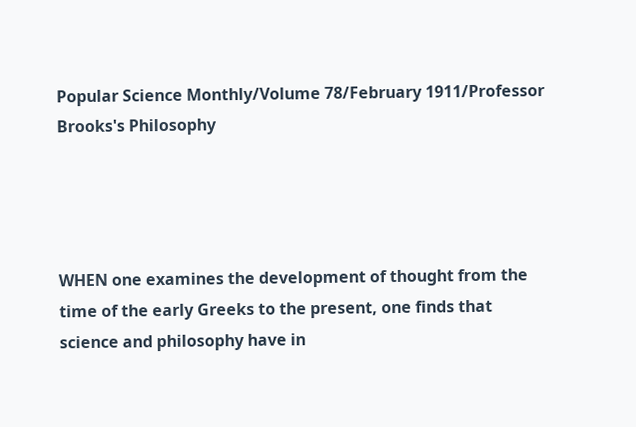Popular Science Monthly/Volume 78/February 1911/Professor Brooks's Philosophy




WHEN one examines the development of thought from the time of the early Greeks to the present, one finds that science and philosophy have in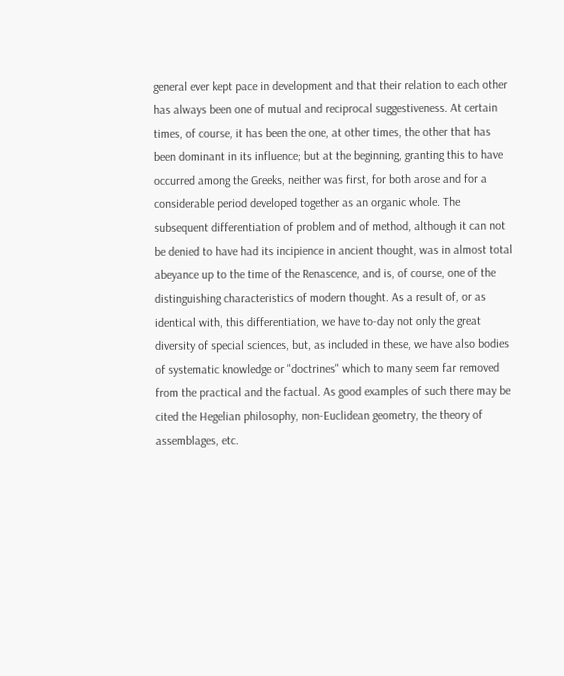general ever kept pace in development and that their relation to each other has always been one of mutual and reciprocal suggestiveness. At certain times, of course, it has been the one, at other times, the other that has been dominant in its influence; but at the beginning, granting this to have occurred among the Greeks, neither was first, for both arose and for a considerable period developed together as an organic whole. The subsequent differentiation of problem and of method, although it can not be denied to have had its incipience in ancient thought, was in almost total abeyance up to the time of the Renascence, and is, of course, one of the distinguishing characteristics of modern thought. As a result of, or as identical with, this differentiation, we have to-day not only the great diversity of special sciences, but, as included in these, we have also bodies of systematic knowledge or "doctrines" which to many seem far removed from the practical and the factual. As good examples of such there may be cited the Hegelian philosophy, non-Euclidean geometry, the theory of assemblages, etc.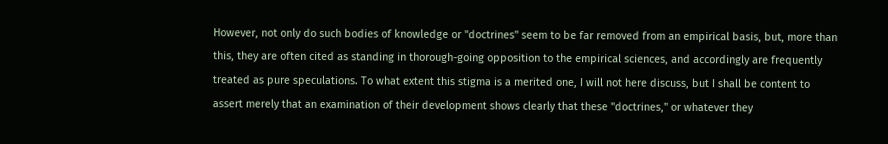However, not only do such bodies of knowledge or "doctrines" seem to be far removed from an empirical basis, but, more than this, they are often cited as standing in thorough-going opposition to the empirical sciences, and accordingly are frequently treated as pure speculations. To what extent this stigma is a merited one, I will not here discuss, but I shall be content to assert merely that an examination of their development shows clearly that these "doctrines," or whatever they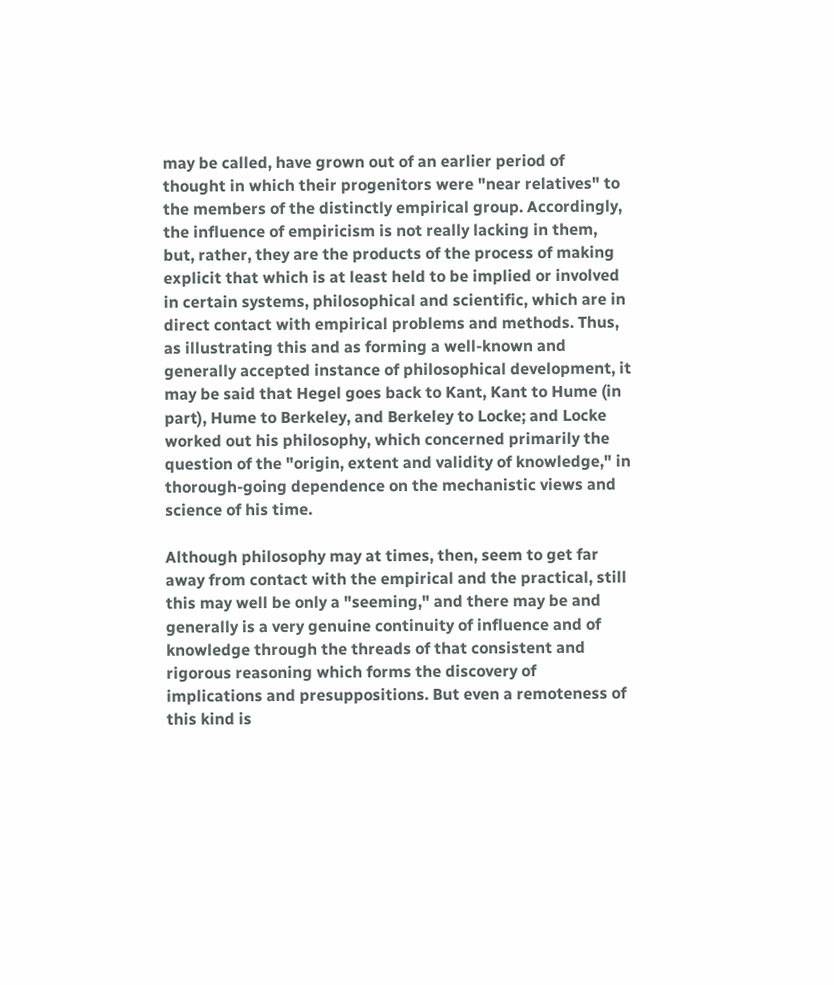may be called, have grown out of an earlier period of thought in which their progenitors were "near relatives" to the members of the distinctly empirical group. Accordingly, the influence of empiricism is not really lacking in them, but, rather, they are the products of the process of making explicit that which is at least held to be implied or involved in certain systems, philosophical and scientific, which are in direct contact with empirical problems and methods. Thus, as illustrating this and as forming a well-known and generally accepted instance of philosophical development, it may be said that Hegel goes back to Kant, Kant to Hume (in part), Hume to Berkeley, and Berkeley to Locke; and Locke worked out his philosophy, which concerned primarily the question of the "origin, extent and validity of knowledge," in thorough-going dependence on the mechanistic views and science of his time.

Although philosophy may at times, then, seem to get far away from contact with the empirical and the practical, still this may well be only a "seeming," and there may be and generally is a very genuine continuity of influence and of knowledge through the threads of that consistent and rigorous reasoning which forms the discovery of implications and presuppositions. But even a remoteness of this kind is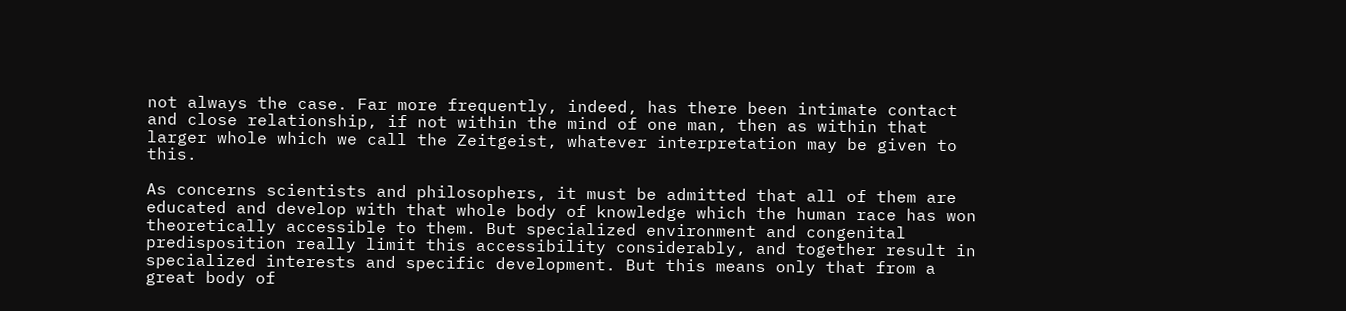not always the case. Far more frequently, indeed, has there been intimate contact and close relationship, if not within the mind of one man, then as within that larger whole which we call the Zeitgeist, whatever interpretation may be given to this.

As concerns scientists and philosophers, it must be admitted that all of them are educated and develop with that whole body of knowledge which the human race has won theoretically accessible to them. But specialized environment and congenital predisposition really limit this accessibility considerably, and together result in specialized interests and specific development. But this means only that from a great body of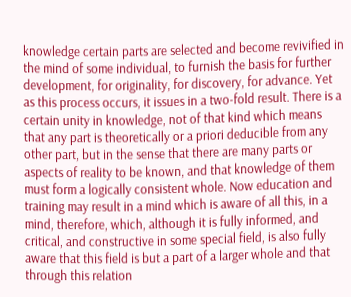knowledge certain parts are selected and become revivified in the mind of some individual, to furnish the basis for further development, for originality, for discovery, for advance. Yet as this process occurs, it issues in a two-fold result. There is a certain unity in knowledge, not of that kind which means that any part is theoretically or a priori deducible from any other part, but in the sense that there are many parts or aspects of reality to be known, and that knowledge of them must form a logically consistent whole. Now education and training may result in a mind which is aware of all this, in a mind, therefore, which, although it is fully informed, and critical, and constructive in some special field, is also fully aware that this field is but a part of a larger whole and that through this relation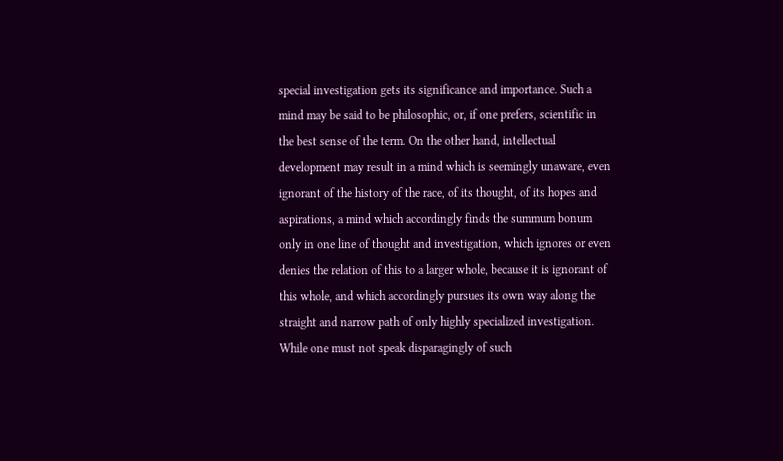special investigation gets its significance and importance. Such a mind may be said to be philosophic, or, if one prefers, scientific in the best sense of the term. On the other hand, intellectual development may result in a mind which is seemingly unaware, even ignorant of the history of the race, of its thought, of its hopes and aspirations, a mind which accordingly finds the summum bonum only in one line of thought and investigation, which ignores or even denies the relation of this to a larger whole, because it is ignorant of this whole, and which accordingly pursues its own way along the straight and narrow path of only highly specialized investigation. While one must not speak disparagingly of such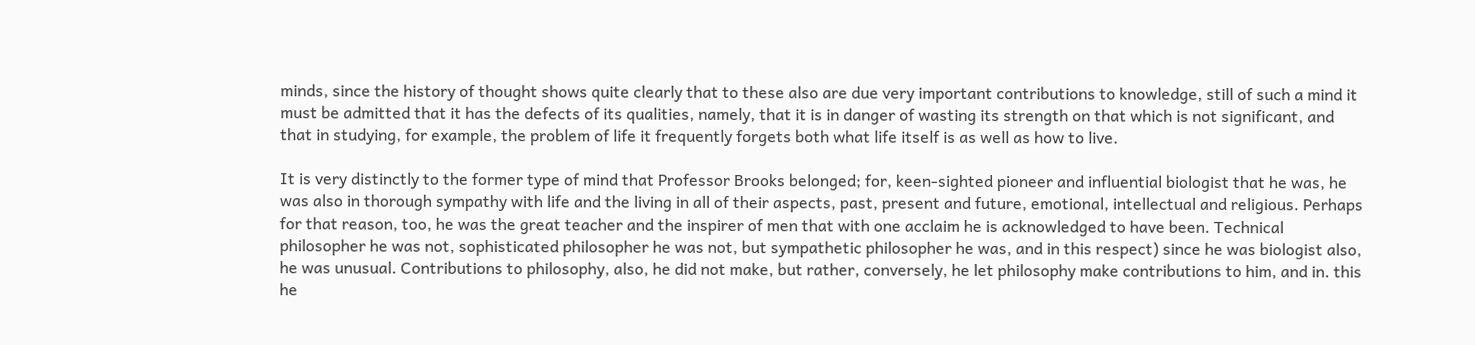minds, since the history of thought shows quite clearly that to these also are due very important contributions to knowledge, still of such a mind it must be admitted that it has the defects of its qualities, namely, that it is in danger of wasting its strength on that which is not significant, and that in studying, for example, the problem of life it frequently forgets both what life itself is as well as how to live.

It is very distinctly to the former type of mind that Professor Brooks belonged; for, keen-sighted pioneer and influential biologist that he was, he was also in thorough sympathy with life and the living in all of their aspects, past, present and future, emotional, intellectual and religious. Perhaps for that reason, too, he was the great teacher and the inspirer of men that with one acclaim he is acknowledged to have been. Technical philosopher he was not, sophisticated philosopher he was not, but sympathetic philosopher he was, and in this respect) since he was biologist also, he was unusual. Contributions to philosophy, also, he did not make, but rather, conversely, he let philosophy make contributions to him, and in. this he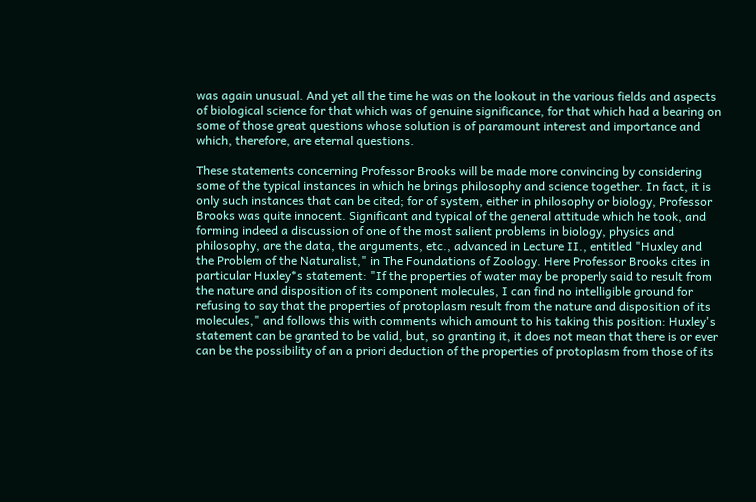was again unusual. And yet all the time he was on the lookout in the various fields and aspects of biological science for that which was of genuine significance, for that which had a bearing on some of those great questions whose solution is of paramount interest and importance and which, therefore, are eternal questions.

These statements concerning Professor Brooks will be made more convincing by considering some of the typical instances in which he brings philosophy and science together. In fact, it is only such instances that can be cited; for of system, either in philosophy or biology, Professor Brooks was quite innocent. Significant and typical of the general attitude which he took, and forming indeed a discussion of one of the most salient problems in biology, physics and philosophy, are the data, the arguments, etc., advanced in Lecture II., entitled "Huxley and the Problem of the Naturalist," in The Foundations of Zoology. Here Professor Brooks cites in particular Huxley*s statement: "If the properties of water may be properly said to result from the nature and disposition of its component molecules, I can find no intelligible ground for refusing to say that the properties of protoplasm result from the nature and disposition of its molecules," and follows this with comments which amount to his taking this position: Huxley's statement can be granted to be valid, but, so granting it, it does not mean that there is or ever can be the possibility of an a priori deduction of the properties of protoplasm from those of its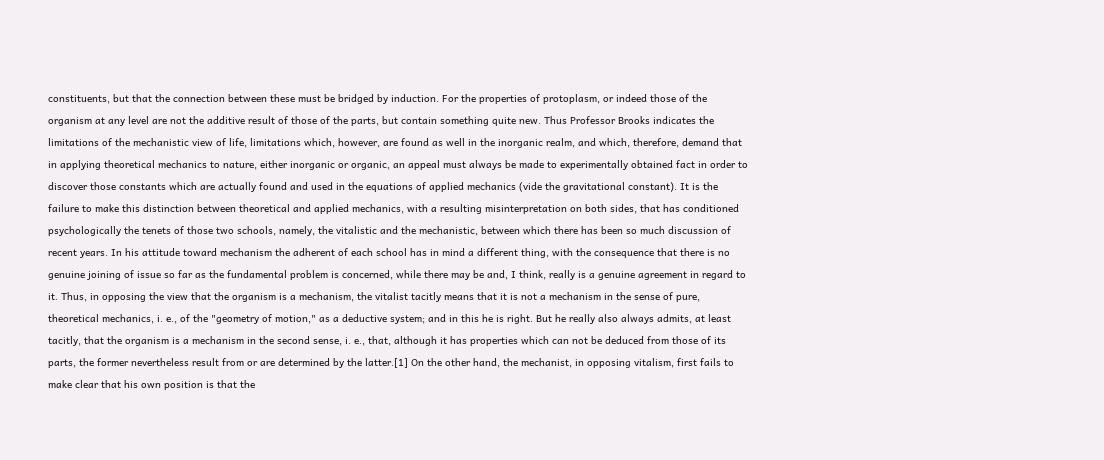constituents, but that the connection between these must be bridged by induction. For the properties of protoplasm, or indeed those of the organism at any level are not the additive result of those of the parts, but contain something quite new. Thus Professor Brooks indicates the limitations of the mechanistic view of life, limitations which, however, are found as well in the inorganic realm, and which, therefore, demand that in applying theoretical mechanics to nature, either inorganic or organic, an appeal must always be made to experimentally obtained fact in order to discover those constants which are actually found and used in the equations of applied mechanics (vide the gravitational constant). It is the failure to make this distinction between theoretical and applied mechanics, with a resulting misinterpretation on both sides, that has conditioned psychologically the tenets of those two schools, namely, the vitalistic and the mechanistic, between which there has been so much discussion of recent years. In his attitude toward mechanism the adherent of each school has in mind a different thing, with the consequence that there is no genuine joining of issue so far as the fundamental problem is concerned, while there may be and, I think, really is a genuine agreement in regard to it. Thus, in opposing the view that the organism is a mechanism, the vitalist tacitly means that it is not a mechanism in the sense of pure, theoretical mechanics, i. e., of the "geometry of motion," as a deductive system; and in this he is right. But he really also always admits, at least tacitly, that the organism is a mechanism in the second sense, i. e., that, although it has properties which can not be deduced from those of its parts, the former nevertheless result from or are determined by the latter.[1] On the other hand, the mechanist, in opposing vitalism, first fails to make clear that his own position is that the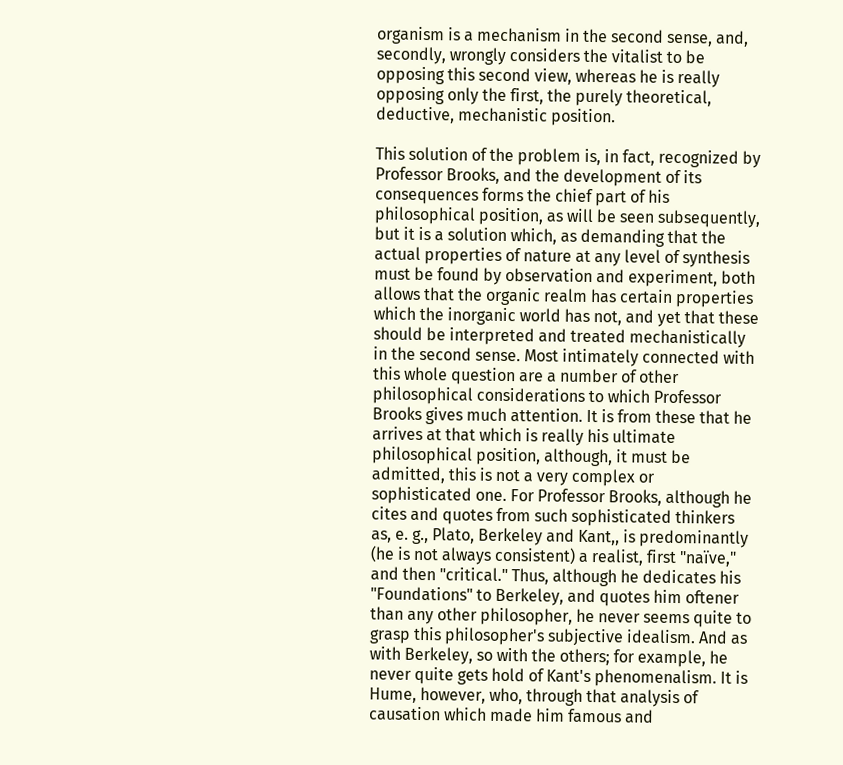organism is a mechanism in the second sense, and, secondly, wrongly considers the vitalist to be opposing this second view, whereas he is really opposing only the first, the purely theoretical, deductive, mechanistic position.

This solution of the problem is, in fact, recognized by Professor Brooks, and the development of its consequences forms the chief part of his philosophical position, as will be seen subsequently, but it is a solution which, as demanding that the actual properties of nature at any level of synthesis must be found by observation and experiment, both allows that the organic realm has certain properties which the inorganic world has not, and yet that these should be interpreted and treated mechanistically in the second sense. Most intimately connected with this whole question are a number of other philosophical considerations to which Professor Brooks gives much attention. It is from these that he arrives at that which is really his ultimate philosophical position, although, it must be admitted, this is not a very complex or sophisticated one. For Professor Brooks, although he cites and quotes from such sophisticated thinkers as, e. g., Plato, Berkeley and Kant,, is predominantly (he is not always consistent) a realist, first "naïve," and then "critical." Thus, although he dedicates his "Foundations" to Berkeley, and quotes him oftener than any other philosopher, he never seems quite to grasp this philosopher's subjective idealism. And as with Berkeley, so with the others; for example, he never quite gets hold of Kant's phenomenalism. It is Hume, however, who, through that analysis of causation which made him famous and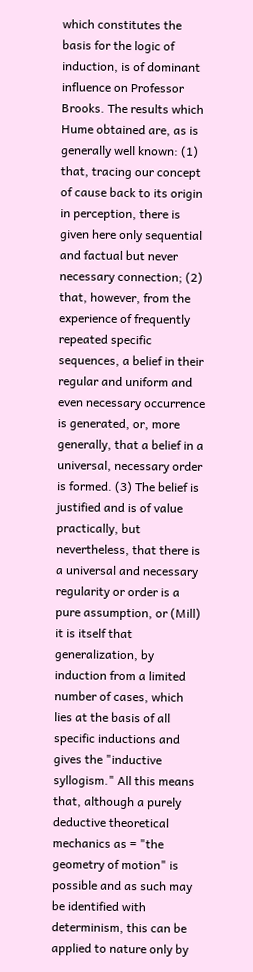which constitutes the basis for the logic of induction, is of dominant influence on Professor Brooks. The results which Hume obtained are, as is generally well known: (1) that, tracing our concept of cause back to its origin in perception, there is given here only sequential and factual but never necessary connection; (2) that, however, from the experience of frequently repeated specific sequences, a belief in their regular and uniform and even necessary occurrence is generated, or, more generally, that a belief in a universal, necessary order is formed. (3) The belief is justified and is of value practically, but nevertheless, that there is a universal and necessary regularity or order is a pure assumption, or (Mill) it is itself that generalization, by induction from a limited number of cases, which lies at the basis of all specific inductions and gives the "inductive syllogism." All this means that, although a purely deductive theoretical mechanics as = "the geometry of motion" is possible and as such may be identified with determinism, this can be applied to nature only by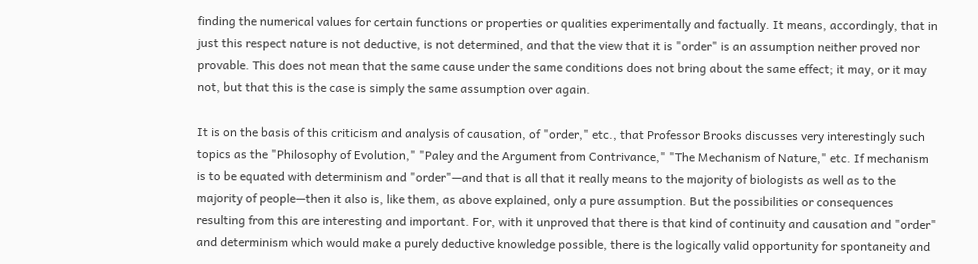finding the numerical values for certain functions or properties or qualities experimentally and factually. It means, accordingly, that in just this respect nature is not deductive, is not determined, and that the view that it is "order" is an assumption neither proved nor provable. This does not mean that the same cause under the same conditions does not bring about the same effect; it may, or it may not, but that this is the case is simply the same assumption over again.

It is on the basis of this criticism and analysis of causation, of "order," etc., that Professor Brooks discusses very interestingly such topics as the "Philosophy of Evolution," "Paley and the Argument from Contrivance," "The Mechanism of Nature," etc. If mechanism is to be equated with determinism and "order"—and that is all that it really means to the majority of biologists as well as to the majority of people—then it also is, like them, as above explained, only a pure assumption. But the possibilities or consequences resulting from this are interesting and important. For, with it unproved that there is that kind of continuity and causation and "order" and determinism which would make a purely deductive knowledge possible, there is the logically valid opportunity for spontaneity and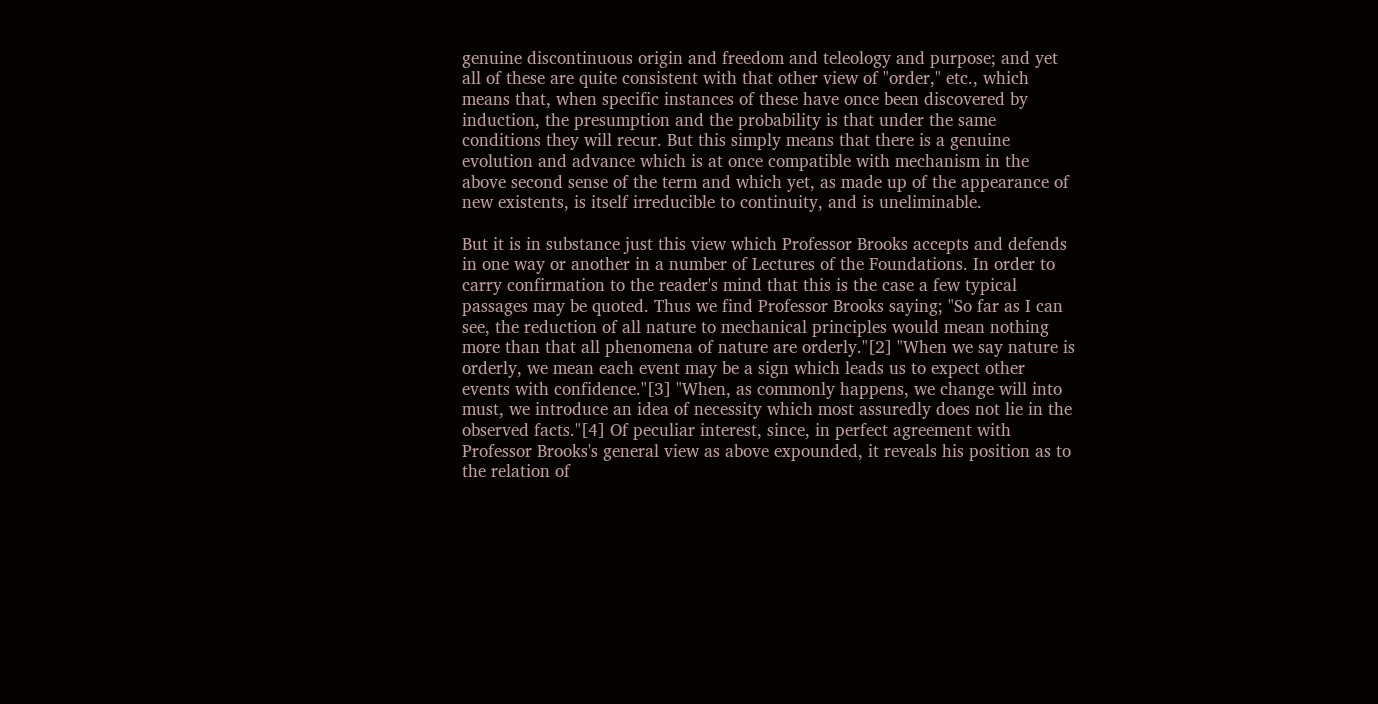genuine discontinuous origin and freedom and teleology and purpose; and yet all of these are quite consistent with that other view of "order," etc., which means that, when specific instances of these have once been discovered by induction, the presumption and the probability is that under the same conditions they will recur. But this simply means that there is a genuine evolution and advance which is at once compatible with mechanism in the above second sense of the term and which yet, as made up of the appearance of new existents, is itself irreducible to continuity, and is uneliminable.

But it is in substance just this view which Professor Brooks accepts and defends in one way or another in a number of Lectures of the Foundations. In order to carry confirmation to the reader's mind that this is the case a few typical passages may be quoted. Thus we find Professor Brooks saying; "So far as I can see, the reduction of all nature to mechanical principles would mean nothing more than that all phenomena of nature are orderly."[2] "When we say nature is orderly, we mean each event may be a sign which leads us to expect other events with confidence."[3] "When, as commonly happens, we change will into must, we introduce an idea of necessity which most assuredly does not lie in the observed facts."[4] Of peculiar interest, since, in perfect agreement with Professor Brooks's general view as above expounded, it reveals his position as to the relation of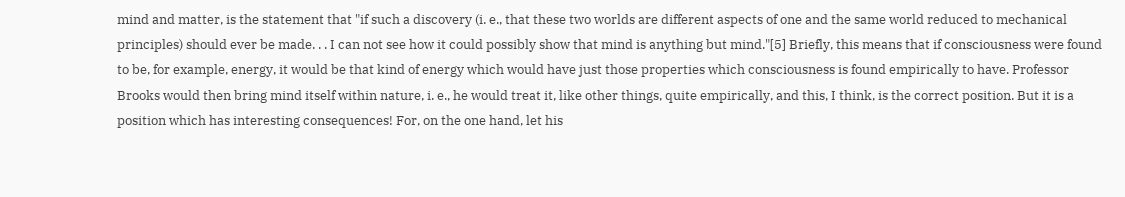mind and matter, is the statement that "if such a discovery (i. e., that these two worlds are different aspects of one and the same world reduced to mechanical principles) should ever be made. . . I can not see how it could possibly show that mind is anything but mind."[5] Briefly, this means that if consciousness were found to be, for example, energy, it would be that kind of energy which would have just those properties which consciousness is found empirically to have. Professor Brooks would then bring mind itself within nature, i. e., he would treat it, like other things, quite empirically, and this, I think, is the correct position. But it is a position which has interesting consequences! For, on the one hand, let his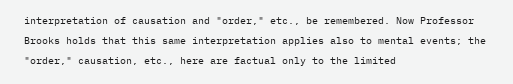interpretation of causation and "order," etc., be remembered. Now Professor Brooks holds that this same interpretation applies also to mental events; the "order," causation, etc., here are factual only to the limited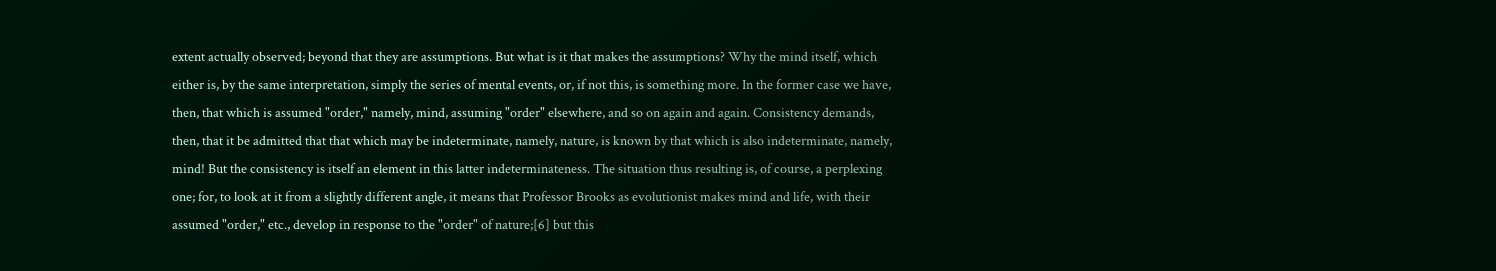extent actually observed; beyond that they are assumptions. But what is it that makes the assumptions? Why the mind itself, which either is, by the same interpretation, simply the series of mental events, or, if not this, is something more. In the former case we have, then, that which is assumed "order," namely, mind, assuming "order" elsewhere, and so on again and again. Consistency demands, then, that it be admitted that that which may be indeterminate, namely, nature, is known by that which is also indeterminate, namely, mind! But the consistency is itself an element in this latter indeterminateness. The situation thus resulting is, of course, a perplexing one; for, to look at it from a slightly different angle, it means that Professor Brooks as evolutionist makes mind and life, with their assumed "order," etc., develop in response to the "order" of nature;[6] but this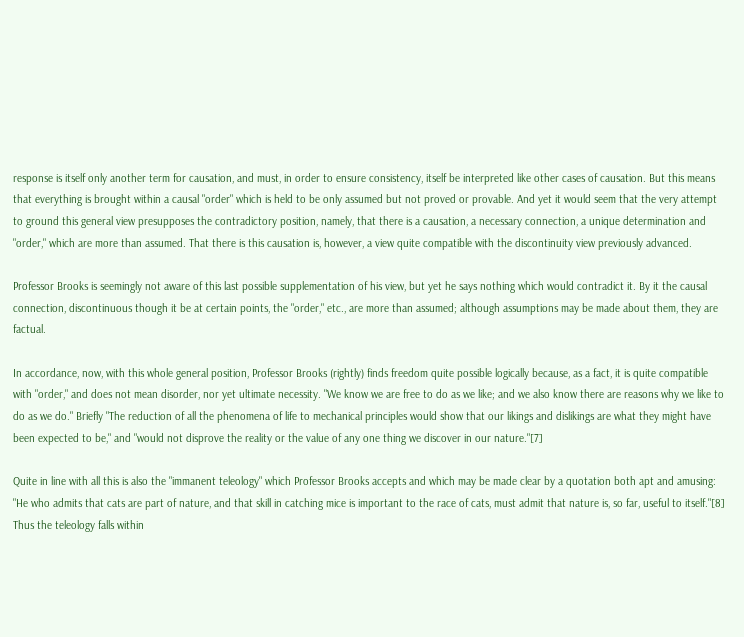response is itself only another term for causation, and must, in order to ensure consistency, itself be interpreted like other cases of causation. But this means that everything is brought within a causal "order" which is held to be only assumed but not proved or provable. And yet it would seem that the very attempt to ground this general view presupposes the contradictory position, namely, that there is a causation, a necessary connection, a unique determination and "order," which are more than assumed. That there is this causation is, however, a view quite compatible with the discontinuity view previously advanced.

Professor Brooks is seemingly not aware of this last possible supplementation of his view, but yet he says nothing which would contradict it. By it the causal connection, discontinuous though it be at certain points, the "order," etc., are more than assumed; although assumptions may be made about them, they are factual.

In accordance, now, with this whole general position, Professor Brooks (rightly) finds freedom quite possible logically because, as a fact, it is quite compatible with "order," and does not mean disorder, nor yet ultimate necessity. "We know we are free to do as we like; and we also know there are reasons why we like to do as we do." Briefly "The reduction of all the phenomena of life to mechanical principles would show that our likings and dislikings are what they might have been expected to be," and "would not disprove the reality or the value of any one thing we discover in our nature."[7]

Quite in line with all this is also the "immanent teleology" which Professor Brooks accepts and which may be made clear by a quotation both apt and amusing: "He who admits that cats are part of nature, and that skill in catching mice is important to the race of cats, must admit that nature is, so far, useful to itself."[8] Thus the teleology falls within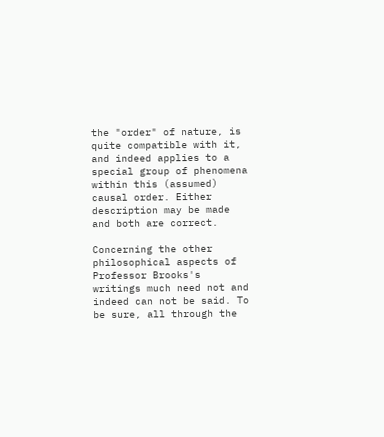the "order" of nature, is quite compatible with it, and indeed applies to a special group of phenomena within this (assumed) causal order. Either description may be made and both are correct.

Concerning the other philosophical aspects of Professor Brooks's writings much need not and indeed can not be said. To be sure, all through the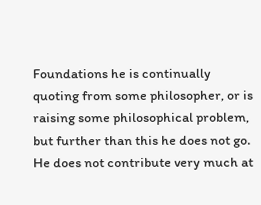Foundations he is continually quoting from some philosopher, or is raising some philosophical problem, but further than this he does not go. He does not contribute very much at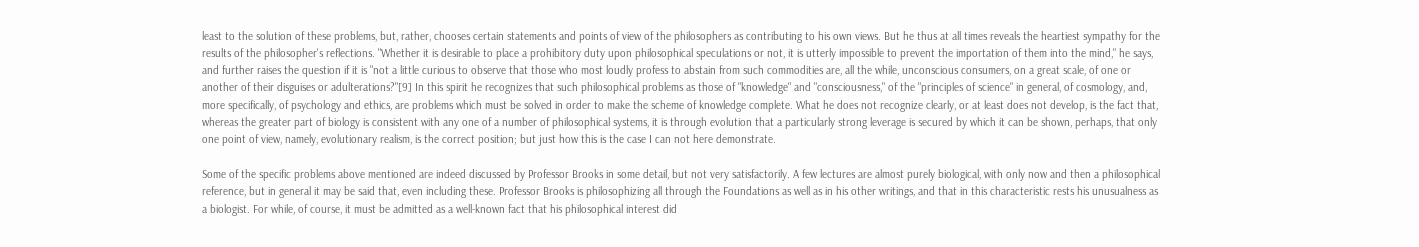least to the solution of these problems, but, rather, chooses certain statements and points of view of the philosophers as contributing to his own views. But he thus at all times reveals the heartiest sympathy for the results of the philosopher's reflections. "Whether it is desirable to place a prohibitory duty upon philosophical speculations or not, it is utterly impossible to prevent the importation of them into the mind," he says, and further raises the question if it is "not a little curious to observe that those who most loudly profess to abstain from such commodities are, all the while, unconscious consumers, on a great scale, of one or another of their disguises or adulterations?"[9] In this spirit he recognizes that such philosophical problems as those of "knowledge" and "consciousness," of the "principles of science" in general, of cosmology, and, more specifically, of psychology and ethics, are problems which must be solved in order to make the scheme of knowledge complete. What he does not recognize clearly, or at least does not develop, is the fact that, whereas the greater part of biology is consistent with any one of a number of philosophical systems, it is through evolution that a particularly strong leverage is secured by which it can be shown, perhaps, that only one point of view, namely, evolutionary realism, is the correct position; but just how this is the case I can not here demonstrate.

Some of the specific problems above mentioned are indeed discussed by Professor Brooks in some detail, but not very satisfactorily. A few lectures are almost purely biological, with only now and then a philosophical reference, but in general it may be said that, even including these. Professor Brooks is philosophizing all through the Foundations as well as in his other writings, and that in this characteristic rests his unusualness as a biologist. For while, of course, it must be admitted as a well-known fact that his philosophical interest did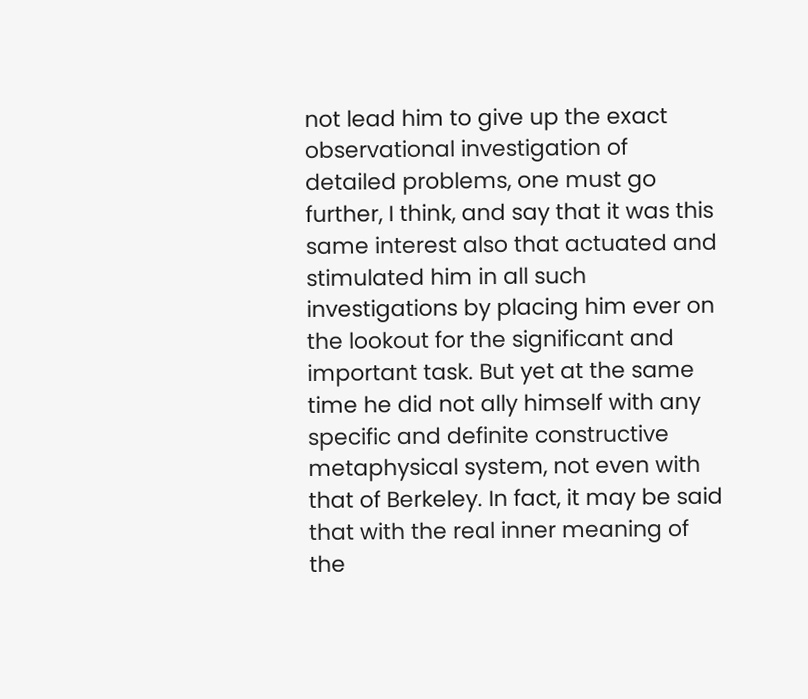not lead him to give up the exact observational investigation of detailed problems, one must go further, I think, and say that it was this same interest also that actuated and stimulated him in all such investigations by placing him ever on the lookout for the significant and important task. But yet at the same time he did not ally himself with any specific and definite constructive metaphysical system, not even with that of Berkeley. In fact, it may be said that with the real inner meaning of the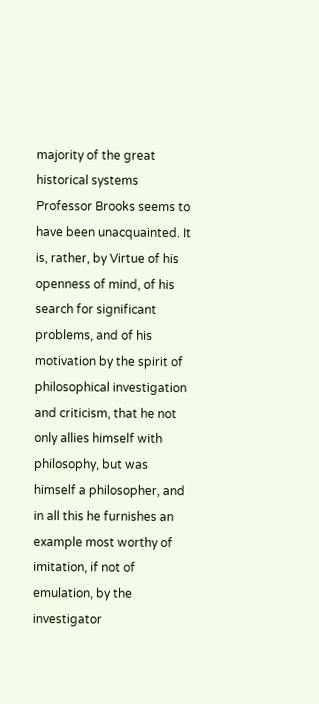majority of the great historical systems Professor Brooks seems to have been unacquainted. It is, rather, by Virtue of his openness of mind, of his search for significant problems, and of his motivation by the spirit of philosophical investigation and criticism, that he not only allies himself with philosophy, but was himself a philosopher, and in all this he furnishes an example most worthy of imitation, if not of emulation, by the investigator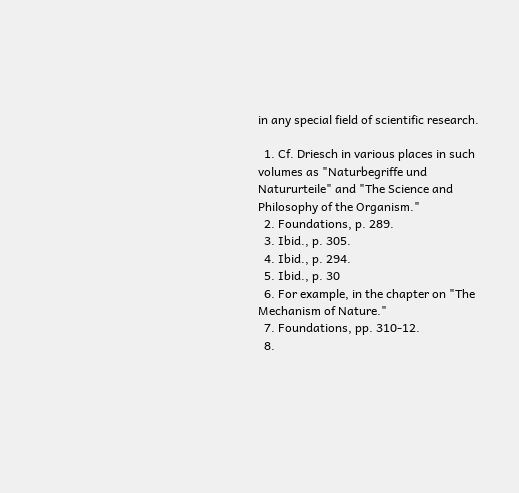in any special field of scientific research.

  1. Cf. Driesch in various places in such volumes as "Naturbegriffe und Natururteile" and "The Science and Philosophy of the Organism."
  2. Foundations, p. 289.
  3. Ibid., p. 305.
  4. Ibid., p. 294.
  5. Ibid., p. 30
  6. For example, in the chapter on "The Mechanism of Nature."
  7. Foundations, pp. 310-12.
  8.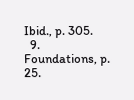Ibid., p. 305.
  9. Foundations, p. 25.